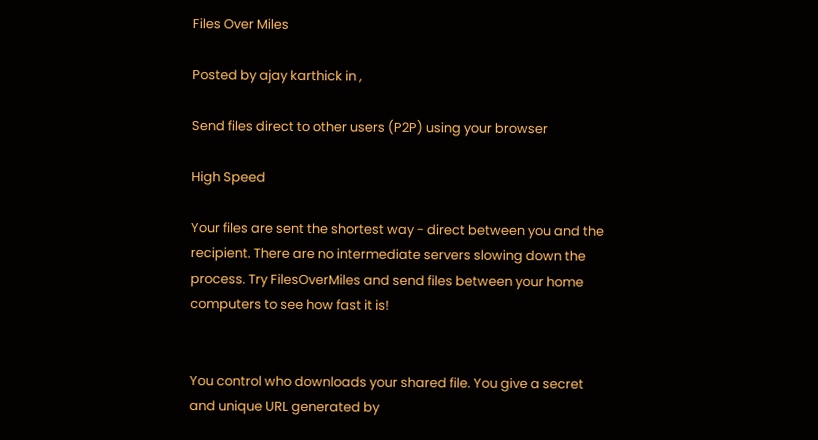Files Over Miles

Posted by ajay karthick in ,

Send files direct to other users (P2P) using your browser

High Speed

Your files are sent the shortest way - direct between you and the recipient. There are no intermediate servers slowing down the process. Try FilesOverMiles and send files between your home computers to see how fast it is!


You control who downloads your shared file. You give a secret and unique URL generated by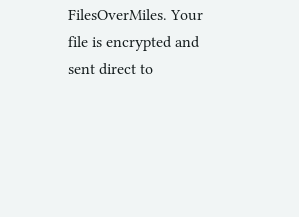FilesOverMiles. Your file is encrypted and sent direct to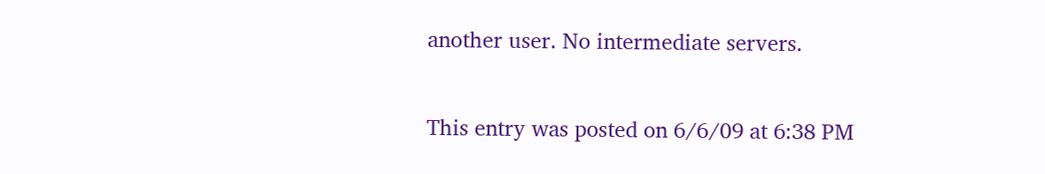another user. No intermediate servers.

This entry was posted on 6/6/09 at 6:38 PM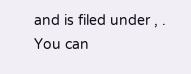and is filed under , . You can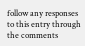follow any responses to this entry through the comments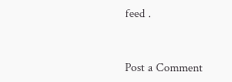feed .


Post a Comment